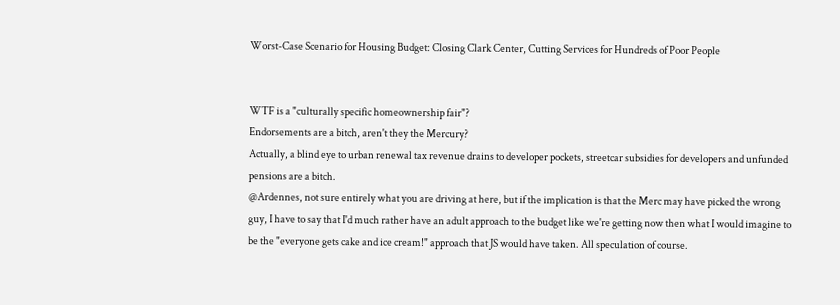Worst-Case Scenario for Housing Budget: Closing Clark Center, Cutting Services for Hundreds of Poor People


WTF is a "culturally specific homeownership fair"?
Endorsements are a bitch, aren't they the Mercury?
Actually, a blind eye to urban renewal tax revenue drains to developer pockets, streetcar subsidies for developers and unfunded pensions are a bitch.
@Ardennes, not sure entirely what you are driving at here, but if the implication is that the Merc may have picked the wrong guy, I have to say that I'd much rather have an adult approach to the budget like we're getting now then what I would imagine to be the "everyone gets cake and ice cream!" approach that JS would have taken. All speculation of course.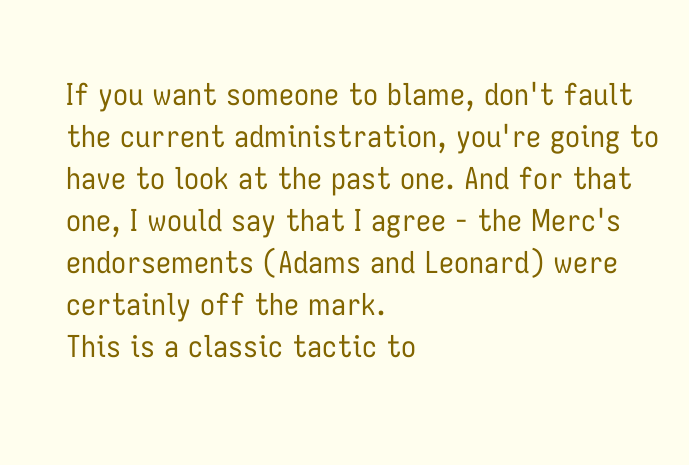If you want someone to blame, don't fault the current administration, you're going to have to look at the past one. And for that one, I would say that I agree - the Merc's endorsements (Adams and Leonard) were certainly off the mark.
This is a classic tactic to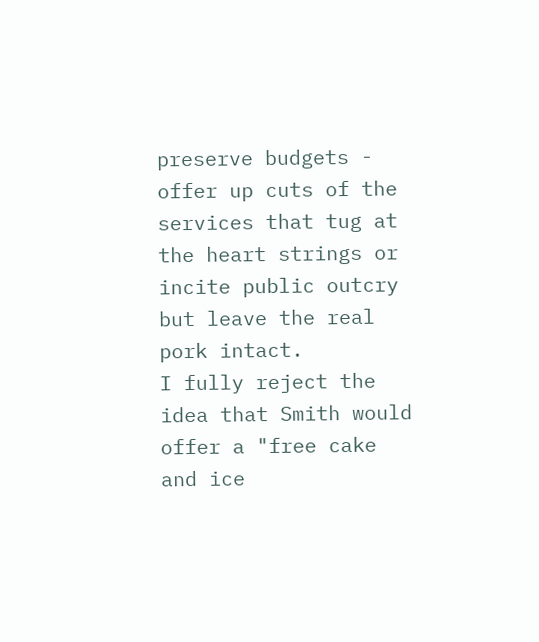preserve budgets - offer up cuts of the services that tug at the heart strings or incite public outcry but leave the real pork intact.
I fully reject the idea that Smith would offer a "free cake and ice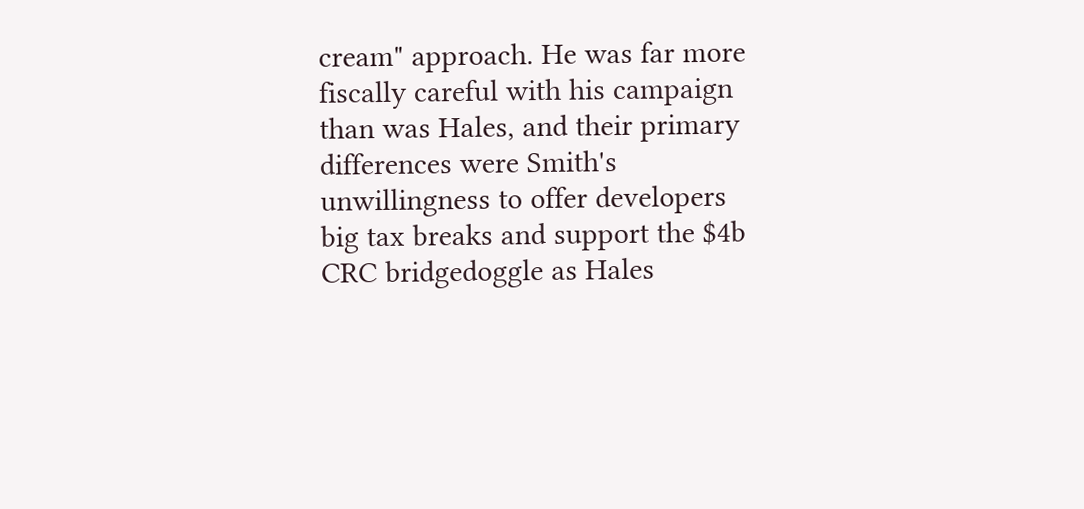cream" approach. He was far more fiscally careful with his campaign than was Hales, and their primary differences were Smith's unwillingness to offer developers big tax breaks and support the $4b CRC bridgedoggle as Hales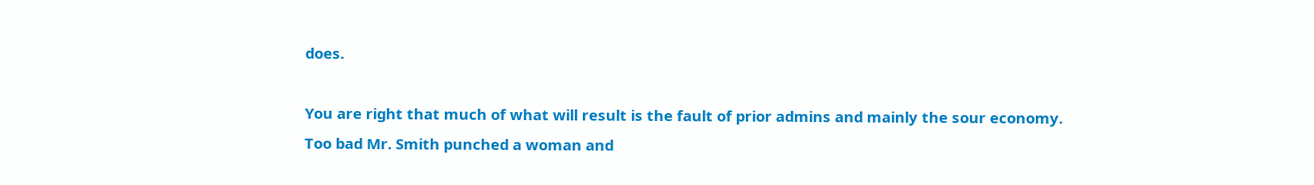does.

You are right that much of what will result is the fault of prior admins and mainly the sour economy.
Too bad Mr. Smith punched a woman and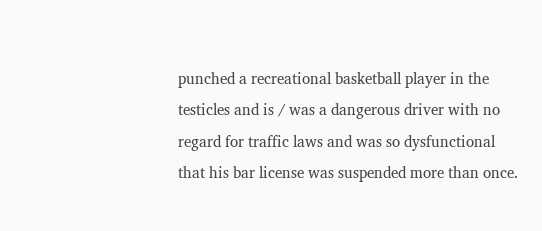punched a recreational basketball player in the testicles and is / was a dangerous driver with no regard for traffic laws and was so dysfunctional that his bar license was suspended more than once.